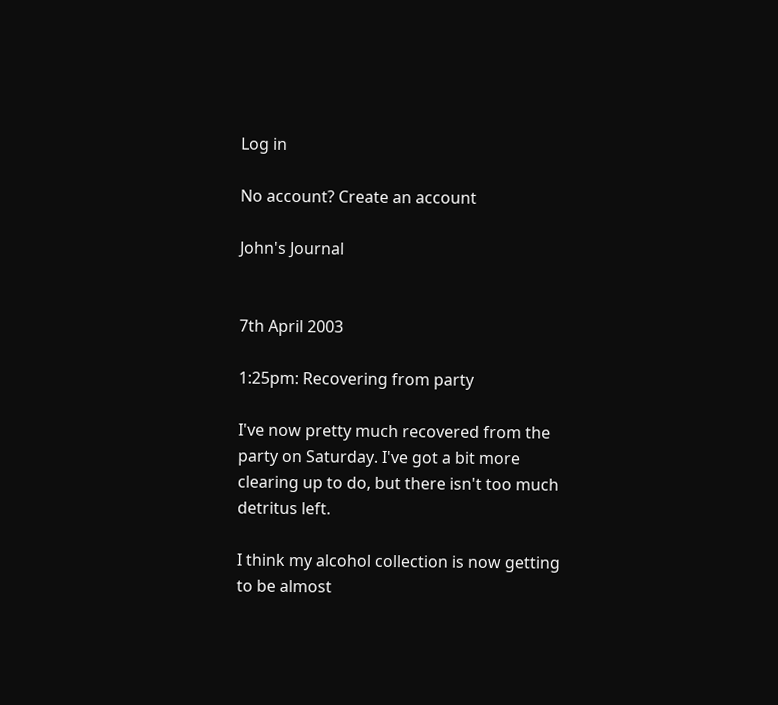Log in

No account? Create an account

John's Journal


7th April 2003

1:25pm: Recovering from party

I've now pretty much recovered from the party on Saturday. I've got a bit more clearing up to do, but there isn't too much detritus left.

I think my alcohol collection is now getting to be almost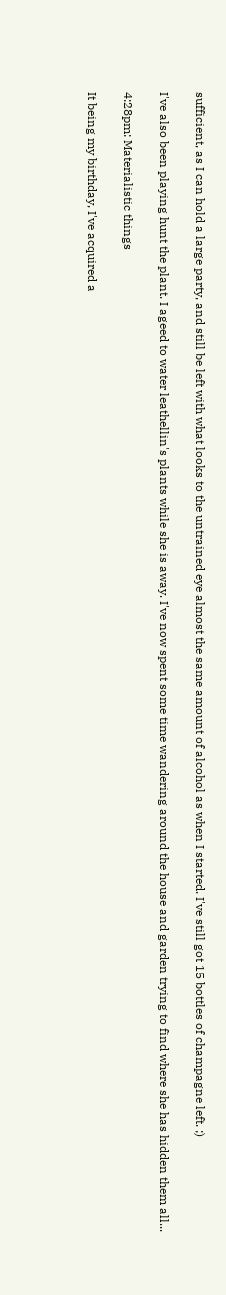sufficient, as I can hold a large party, and still be left with what looks to the untrained eye almost the same amount of alcohol as when I started. I've still got 15 bottles of champagne left. ;)

I've also been playing hunt the plant. I ageed to water leathellin's plants while she is away. I've now spent some time wandering around the house and garden trying to find where she has hidden them all...

4:28pm: Materialistic things

It being my birthday, I've acquired a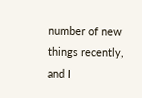number of new things recently, and I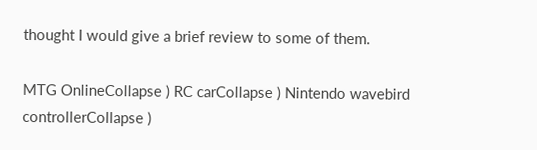thought I would give a brief review to some of them.

MTG OnlineCollapse ) RC carCollapse ) Nintendo wavebird controllerCollapse )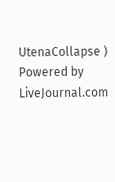UtenaCollapse )
Powered by LiveJournal.com